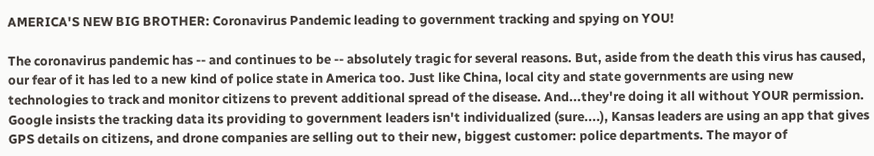AMERICA'S NEW BIG BROTHER: Coronavirus Pandemic leading to government tracking and spying on YOU!

The coronavirus pandemic has -- and continues to be -- absolutely tragic for several reasons. But, aside from the death this virus has caused, our fear of it has led to a new kind of police state in America too. Just like China, local city and state governments are using new technologies to track and monitor citizens to prevent additional spread of the disease. And...they're doing it all without YOUR permission. Google insists the tracking data its providing to government leaders isn't individualized (sure....), Kansas leaders are using an app that gives GPS details on citizens, and drone companies are selling out to their new, biggest customer: police departments. The mayor of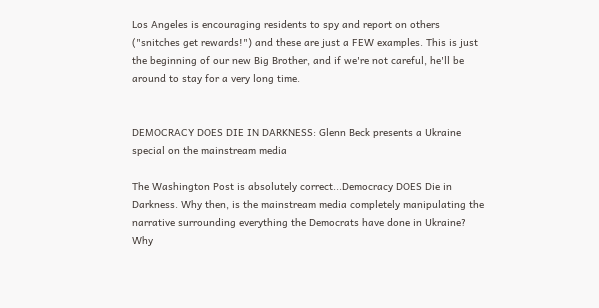Los Angeles is encouraging residents to spy and report on others ("snitches get rewards!") and these are just a FEW examples. This is just the beginning of our new Big Brother, and if we're not careful, he'll be around to stay for a very long time.


DEMOCRACY DOES DIE IN DARKNESS: Glenn Beck presents a Ukraine special on the mainstream media

The Washington Post is absolutely correct...Democracy DOES Die in Darkness. Why then, is the mainstream media completely manipulating the narrative surrounding everything the Democrats have done in Ukraine? Why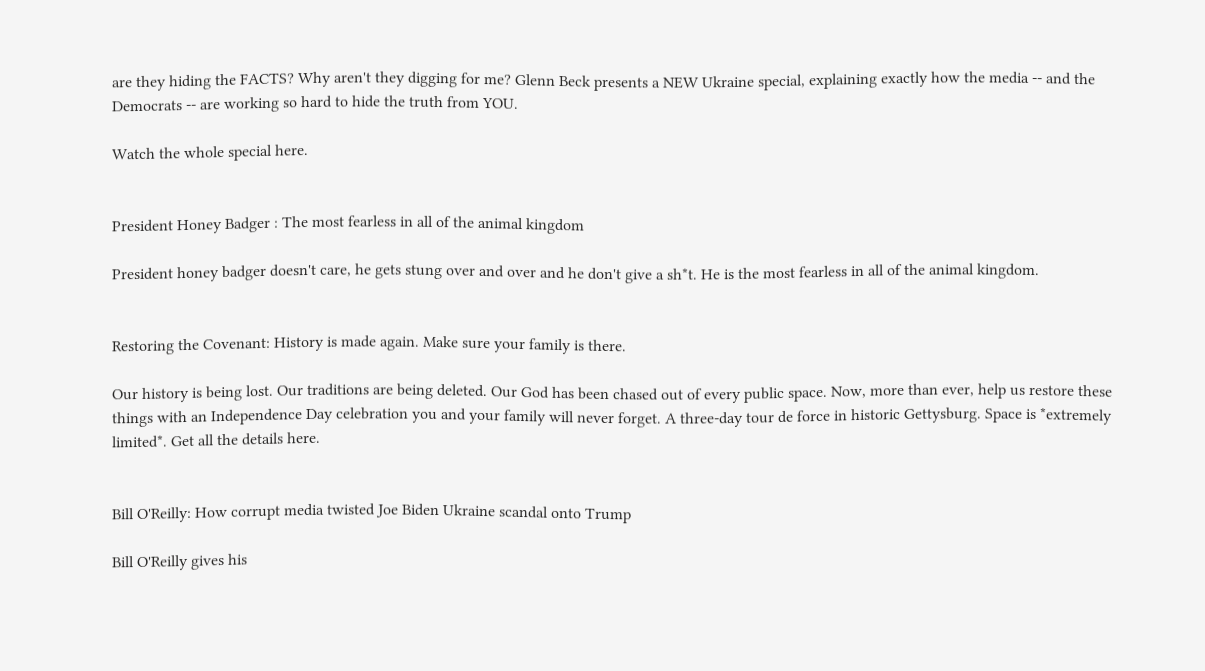are they hiding the FACTS? Why aren't they digging for me? Glenn Beck presents a NEW Ukraine special, explaining exactly how the media -- and the Democrats -- are working so hard to hide the truth from YOU.

Watch the whole special here.


President Honey Badger : The most fearless in all of the animal kingdom

President honey badger doesn't care, he gets stung over and over and he don't give a sh*t. He is the most fearless in all of the animal kingdom.


Restoring the Covenant: History is made again. Make sure your family is there.

Our history is being lost. Our traditions are being deleted. Our God has been chased out of every public space. Now, more than ever, help us restore these things with an Independence Day celebration you and your family will never forget. A three-day tour de force in historic Gettysburg. Space is *extremely limited*. Get all the details here.


Bill O'Reilly: How corrupt media twisted Joe Biden Ukraine scandal onto Trump

Bill O'Reilly gives his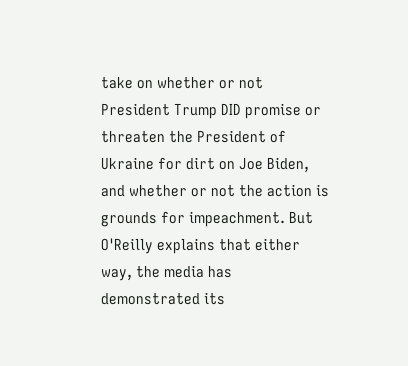take on whether or not President Trump DID promise or threaten the President of Ukraine for dirt on Joe Biden, and whether or not the action is grounds for impeachment. But O'Reilly explains that either way, the media has demonstrated its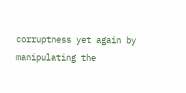corruptness yet again by manipulating the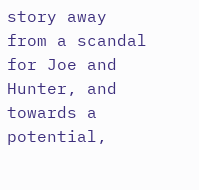story away from a scandal for Joe and Hunter, and towards a potential,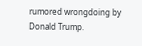rumored wrongdoing by Donald Trump.